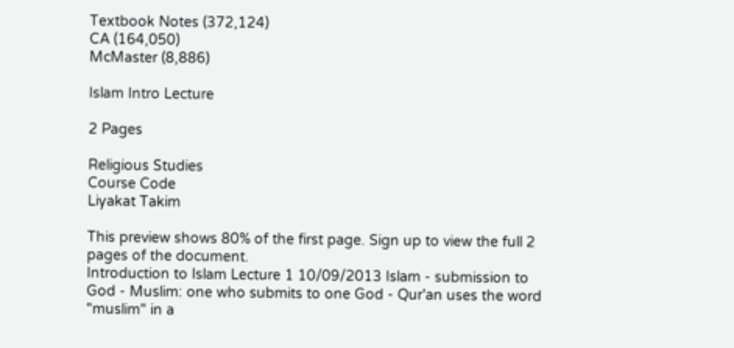Textbook Notes (372,124)
CA (164,050)
McMaster (8,886)

Islam Intro Lecture

2 Pages

Religious Studies
Course Code
Liyakat Takim

This preview shows 80% of the first page. Sign up to view the full 2 pages of the document.
Introduction to Islam Lecture 1 10/09/2013 Islam - submission to God - Muslim: one who submits to one God - Qur'an uses the word "muslim" in a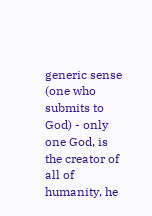generic sense (one who submits to God) - only one God, is the creator of all of humanity, he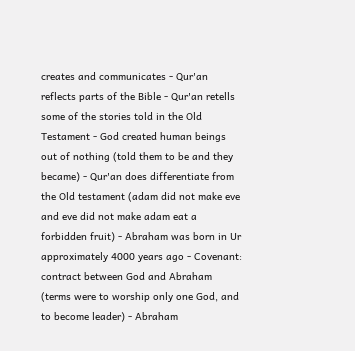creates and communicates - Qur'an reflects parts of the Bible - Qur'an retells some of the stories told in the Old Testament - God created human beings out of nothing (told them to be and they became) - Qur'an does differentiate from the Old testament (adam did not make eve and eve did not make adam eat a forbidden fruit) - Abraham was born in Ur approximately 4000 years ago - Covenant: contract between God and Abraham (terms were to worship only one God, and to become leader) - Abraham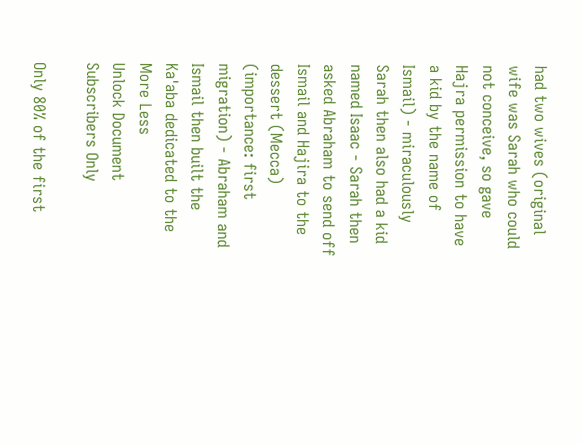had two wives (original wife was Sarah who could not conceive, so gave Hajra permission to have a kid by the name of Ismail) - miraculously Sarah then also had a kid named Isaac - Sarah then asked Abraham to send off Ismail and Hajira to the dessert (Mecca) (importance: first migration) - Abraham and Ismail then built the Ka'aba dedicated to the
More Less
Unlock Document
Subscribers Only

Only 80% of the first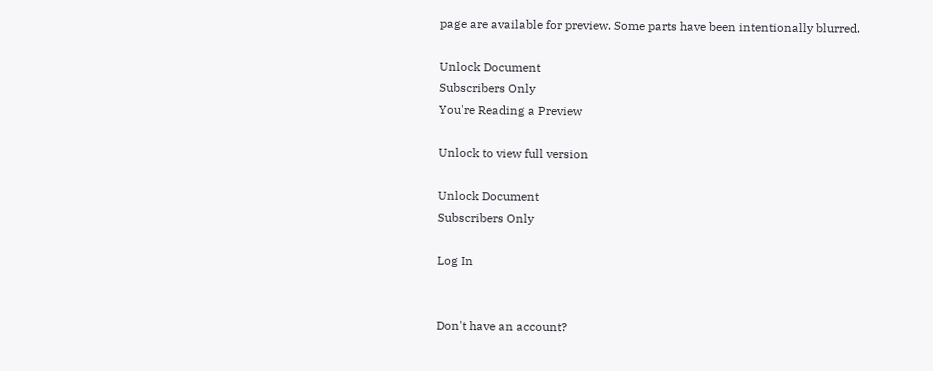page are available for preview. Some parts have been intentionally blurred.

Unlock Document
Subscribers Only
You're Reading a Preview

Unlock to view full version

Unlock Document
Subscribers Only

Log In


Don't have an account?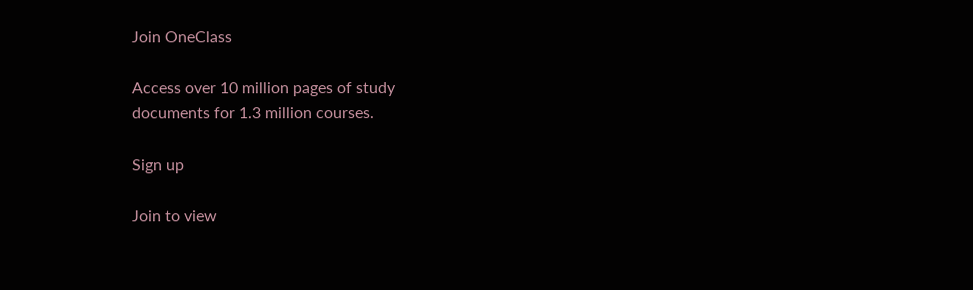Join OneClass

Access over 10 million pages of study
documents for 1.3 million courses.

Sign up

Join to view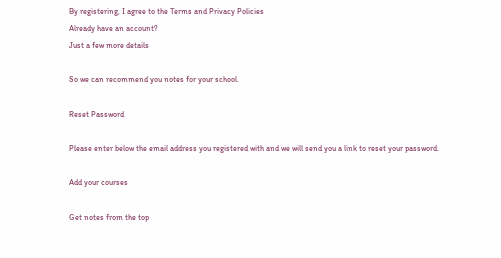By registering, I agree to the Terms and Privacy Policies
Already have an account?
Just a few more details

So we can recommend you notes for your school.

Reset Password

Please enter below the email address you registered with and we will send you a link to reset your password.

Add your courses

Get notes from the top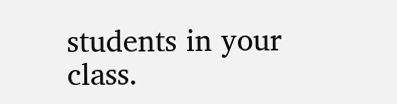students in your class.